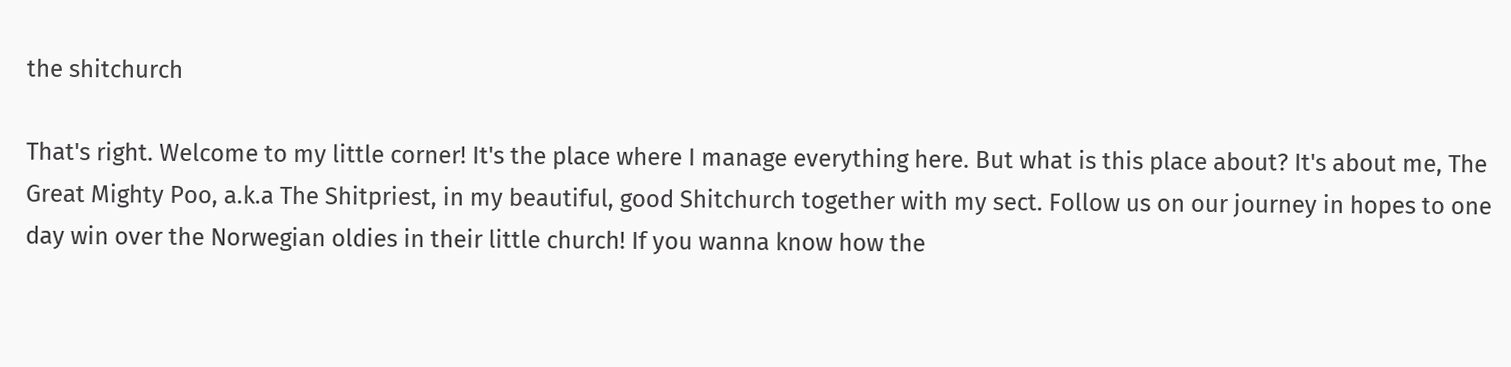the shitchurch

That's right. Welcome to my little corner! It's the place where I manage everything here. But what is this place about? It's about me, The Great Mighty Poo, a.k.a The Shitpriest, in my beautiful, good Shitchurch together with my sect. Follow us on our journey in hopes to one day win over the Norwegian oldies in their little church! If you wanna know how the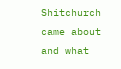Shitchurch came about and what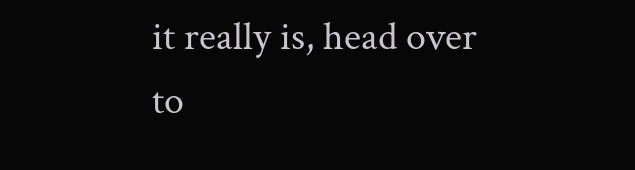it really is, head over to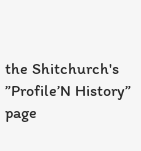the Shitchurch's ”Profile’N History” page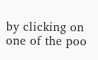by clicking on one of the poo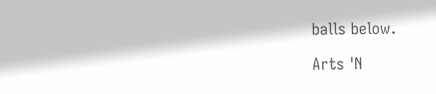balls below.

Arts 'N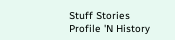Stuff Stories Profile 'N History